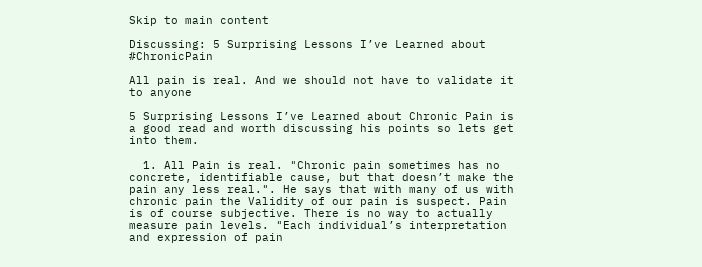Skip to main content

Discussing: 5 Surprising Lessons I’ve Learned about #ChronicPain

All pain is real. And we should not have to validate it to anyone

5 Surprising Lessons I’ve Learned about Chronic Pain is a good read and worth discussing his points so lets get into them.

  1. All Pain is real. "Chronic pain sometimes has no concrete, identifiable cause, but that doesn’t make the pain any less real.". He says that with many of us with chronic pain the Validity of our pain is suspect. Pain is of course subjective. There is no way to actually measure pain levels. "Each individual’s interpretation and expression of pain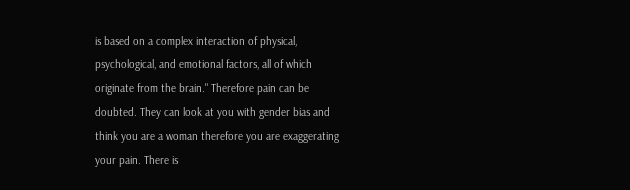is based on a complex interaction of physical, psychological, and emotional factors, all of which originate from the brain." Therefore pain can be doubted. They can look at you with gender bias and think you are a woman therefore you are exaggerating your pain. There is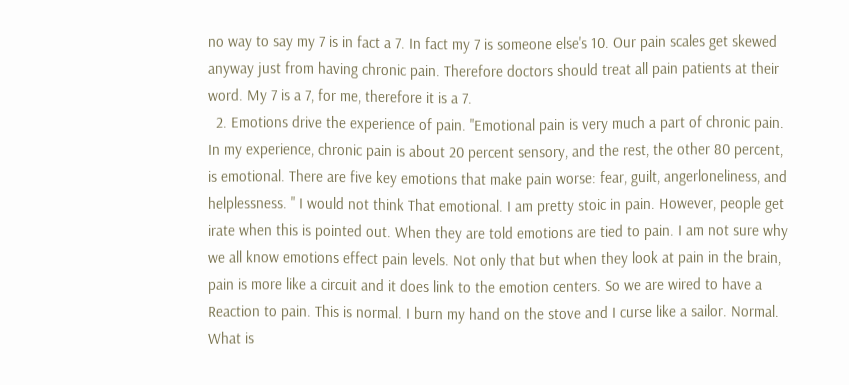no way to say my 7 is in fact a 7. In fact my 7 is someone else's 10. Our pain scales get skewed anyway just from having chronic pain. Therefore doctors should treat all pain patients at their word. My 7 is a 7, for me, therefore it is a 7.
  2. Emotions drive the experience of pain. "Emotional pain is very much a part of chronic pain. In my experience, chronic pain is about 20 percent sensory, and the rest, the other 80 percent, is emotional. There are five key emotions that make pain worse: fear, guilt, angerloneliness, and helplessness. " I would not think That emotional. I am pretty stoic in pain. However, people get irate when this is pointed out. When they are told emotions are tied to pain. I am not sure why we all know emotions effect pain levels. Not only that but when they look at pain in the brain, pain is more like a circuit and it does link to the emotion centers. So we are wired to have a Reaction to pain. This is normal. I burn my hand on the stove and I curse like a sailor. Normal. What is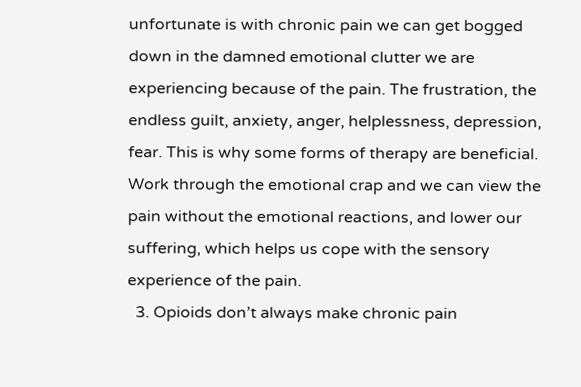unfortunate is with chronic pain we can get bogged down in the damned emotional clutter we are experiencing because of the pain. The frustration, the endless guilt, anxiety, anger, helplessness, depression, fear. This is why some forms of therapy are beneficial. Work through the emotional crap and we can view the pain without the emotional reactions, and lower our suffering, which helps us cope with the sensory experience of the pain.
  3. Opioids don’t always make chronic pain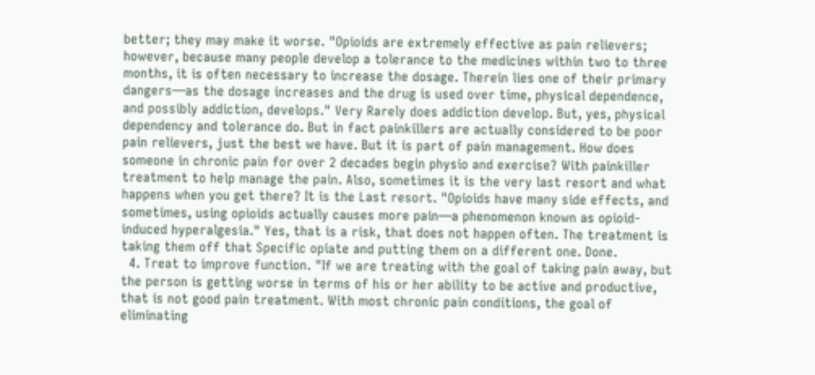better; they may make it worse. "Opioids are extremely effective as pain relievers; however, because many people develop a tolerance to the medicines within two to three months, it is often necessary to increase the dosage. Therein lies one of their primary dangers—as the dosage increases and the drug is used over time, physical dependence, and possibly addiction, develops." Very Rarely does addiction develop. But, yes, physical dependency and tolerance do. But in fact painkillers are actually considered to be poor pain relievers, just the best we have. But it is part of pain management. How does someone in chronic pain for over 2 decades begin physio and exercise? With painkiller treatment to help manage the pain. Also, sometimes it is the very last resort and what happens when you get there? It is the Last resort. "Opioids have many side effects, and sometimes, using opioids actually causes more pain—a phenomenon known as opioid-induced hyperalgesia." Yes, that is a risk, that does not happen often. The treatment is taking them off that Specific opiate and putting them on a different one. Done.
  4. Treat to improve function. "If we are treating with the goal of taking pain away, but the person is getting worse in terms of his or her ability to be active and productive, that is not good pain treatment. With most chronic pain conditions, the goal of eliminating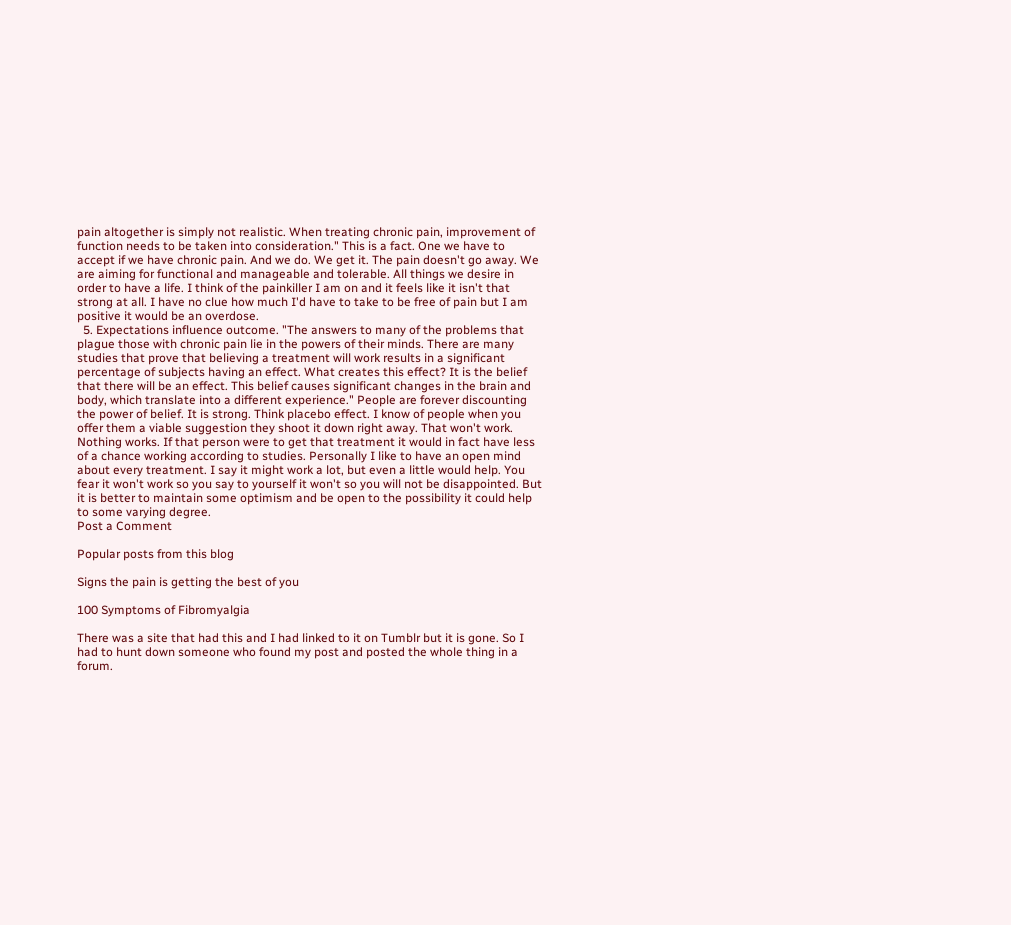pain altogether is simply not realistic. When treating chronic pain, improvement of function needs to be taken into consideration." This is a fact. One we have to accept if we have chronic pain. And we do. We get it. The pain doesn't go away. We are aiming for functional and manageable and tolerable. All things we desire in order to have a life. I think of the painkiller I am on and it feels like it isn't that strong at all. I have no clue how much I'd have to take to be free of pain but I am positive it would be an overdose.
  5. Expectations influence outcome. "The answers to many of the problems that plague those with chronic pain lie in the powers of their minds. There are many studies that prove that believing a treatment will work results in a significant percentage of subjects having an effect. What creates this effect? It is the belief that there will be an effect. This belief causes significant changes in the brain and body, which translate into a different experience." People are forever discounting the power of belief. It is strong. Think placebo effect. I know of people when you offer them a viable suggestion they shoot it down right away. That won't work. Nothing works. If that person were to get that treatment it would in fact have less of a chance working according to studies. Personally I like to have an open mind about every treatment. I say it might work a lot, but even a little would help. You fear it won't work so you say to yourself it won't so you will not be disappointed. But it is better to maintain some optimism and be open to the possibility it could help to some varying degree.
Post a Comment

Popular posts from this blog

Signs the pain is getting the best of you

100 Symptoms of Fibromyalgia

There was a site that had this and I had linked to it on Tumblr but it is gone. So I had to hunt down someone who found my post and posted the whole thing in a forum.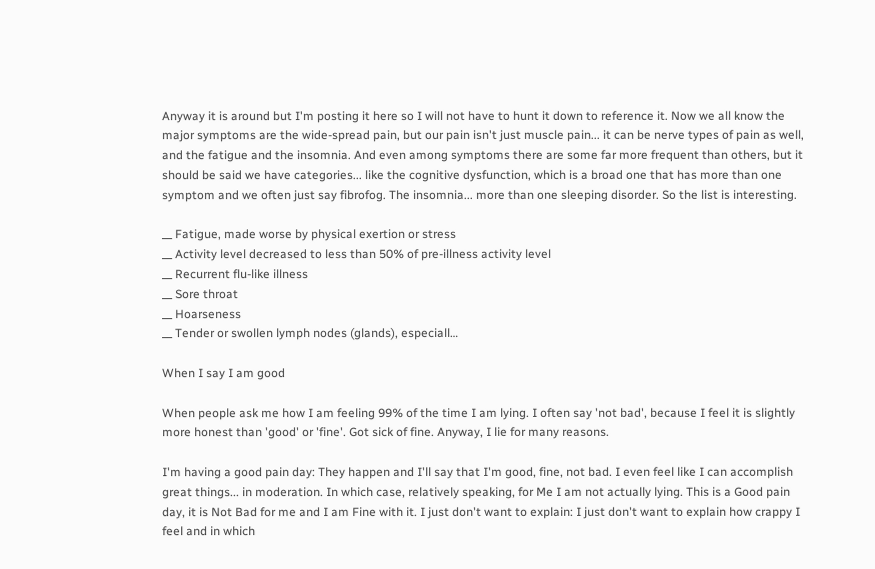Anyway it is around but I'm posting it here so I will not have to hunt it down to reference it. Now we all know the major symptoms are the wide-spread pain, but our pain isn't just muscle pain... it can be nerve types of pain as well, and the fatigue and the insomnia. And even among symptoms there are some far more frequent than others, but it should be said we have categories... like the cognitive dysfunction, which is a broad one that has more than one symptom and we often just say fibrofog. The insomnia... more than one sleeping disorder. So the list is interesting.

__ Fatigue, made worse by physical exertion or stress
__ Activity level decreased to less than 50% of pre-illness activity level
__ Recurrent flu-like illness
__ Sore throat
__ Hoarseness
__ Tender or swollen lymph nodes (glands), especiall…

When I say I am good

When people ask me how I am feeling 99% of the time I am lying. I often say 'not bad', because I feel it is slightly more honest than 'good' or 'fine'. Got sick of fine. Anyway, I lie for many reasons.

I'm having a good pain day: They happen and I'll say that I'm good, fine, not bad. I even feel like I can accomplish great things... in moderation. In which case, relatively speaking, for Me I am not actually lying. This is a Good pain day, it is Not Bad for me and I am Fine with it. I just don't want to explain: I just don't want to explain how crappy I feel and in which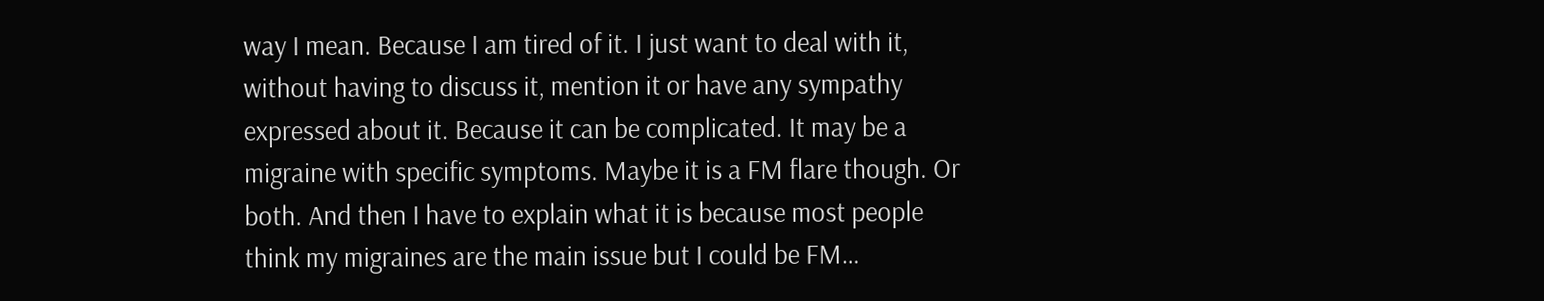way I mean. Because I am tired of it. I just want to deal with it, without having to discuss it, mention it or have any sympathy expressed about it. Because it can be complicated. It may be a migraine with specific symptoms. Maybe it is a FM flare though. Or both. And then I have to explain what it is because most people think my migraines are the main issue but I could be FM…